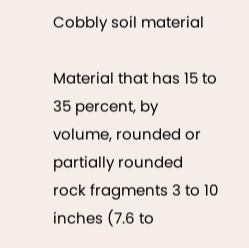Cobbly soil material

Material that has 15 to 35 percent, by volume, rounded or partially rounded rock fragments 3 to 10 inches (7.6 to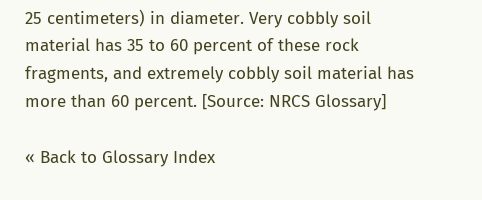25 centimeters) in diameter. Very cobbly soil material has 35 to 60 percent of these rock fragments, and extremely cobbly soil material has more than 60 percent. [Source: NRCS Glossary]

« Back to Glossary Index